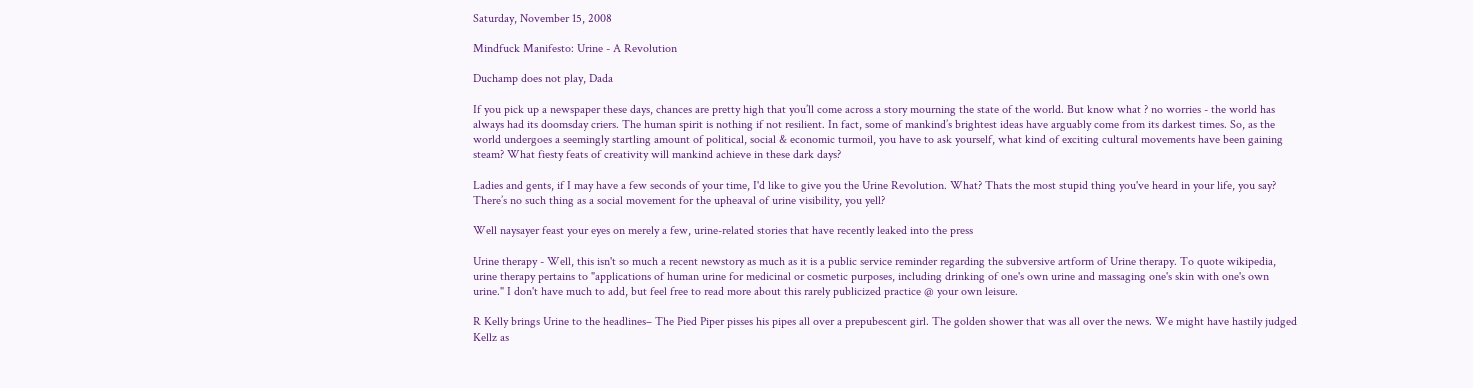Saturday, November 15, 2008

Mindfuck Manifesto: Urine - A Revolution

Duchamp does not play, Dada

If you pick up a newspaper these days, chances are pretty high that you’ll come across a story mourning the state of the world. But know what ? no worries - the world has always had its doomsday criers. The human spirit is nothing if not resilient. In fact, some of mankind’s brightest ideas have arguably come from its darkest times. So, as the world undergoes a seemingly startling amount of political, social & economic turmoil, you have to ask yourself, what kind of exciting cultural movements have been gaining steam? What fiesty feats of creativity will mankind achieve in these dark days?

Ladies and gents, if I may have a few seconds of your time, I'd like to give you the Urine Revolution. What? Thats the most stupid thing you've heard in your life, you say? There’s no such thing as a social movement for the upheaval of urine visibility, you yell?

Well naysayer feast your eyes on merely a few, urine-related stories that have recently leaked into the press

Urine therapy - Well, this isn't so much a recent newstory as much as it is a public service reminder regarding the subversive artform of Urine therapy. To quote wikipedia, urine therapy pertains to "applications of human urine for medicinal or cosmetic purposes, including drinking of one's own urine and massaging one's skin with one's own urine." I don't have much to add, but feel free to read more about this rarely publicized practice @ your own leisure.

R Kelly brings Urine to the headlines– The Pied Piper pisses his pipes all over a prepubescent girl. The golden shower that was all over the news. We might have hastily judged Kellz as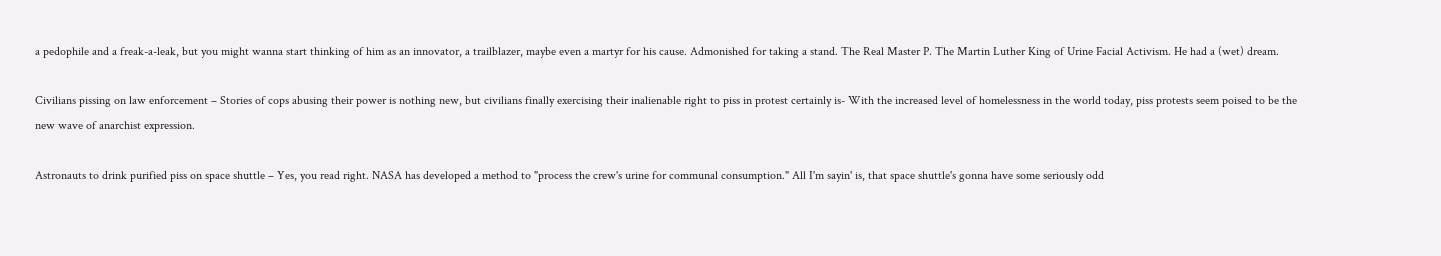a pedophile and a freak-a-leak, but you might wanna start thinking of him as an innovator, a trailblazer, maybe even a martyr for his cause. Admonished for taking a stand. The Real Master P. The Martin Luther King of Urine Facial Activism. He had a (wet) dream.

Civilians pissing on law enforcement – Stories of cops abusing their power is nothing new, but civilians finally exercising their inalienable right to piss in protest certainly is- With the increased level of homelessness in the world today, piss protests seem poised to be the new wave of anarchist expression.

Astronauts to drink purified piss on space shuttle – Yes, you read right. NASA has developed a method to "process the crew's urine for communal consumption." All I'm sayin' is, that space shuttle's gonna have some seriously odd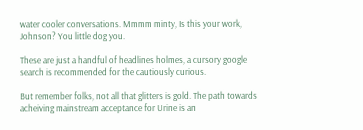water cooler conversations. Mmmm minty, Is this your work, Johnson? You little dog you.

These are just a handful of headlines holmes, a cursory google search is recommended for the cautiously curious.

But remember folks, not all that glitters is gold. The path towards acheiving mainstream acceptance for Urine is an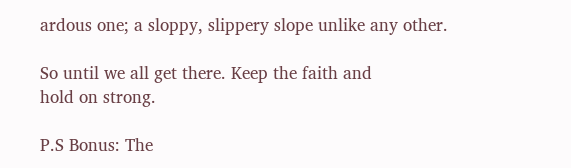ardous one; a sloppy, slippery slope unlike any other.

So until we all get there. Keep the faith and
hold on strong.

P.S Bonus: The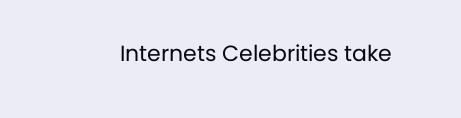Internets Celebrities take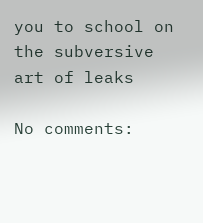you to school on the subversive art of leaks

No comments: